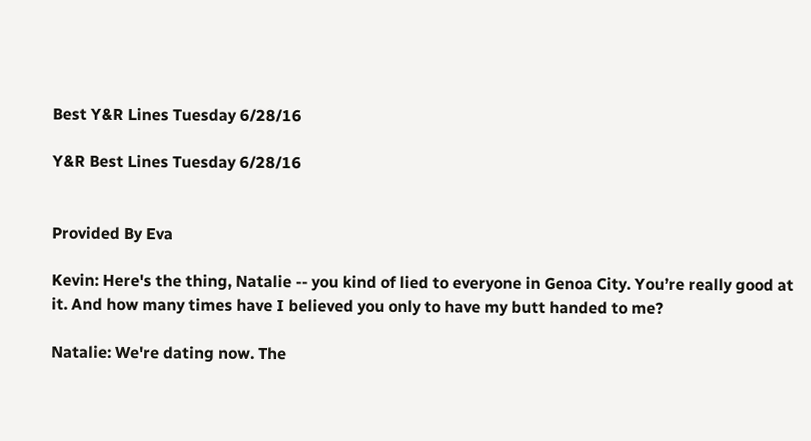Best Y&R Lines Tuesday 6/28/16

Y&R Best Lines Tuesday 6/28/16


Provided By Eva

Kevin: Here's the thing, Natalie -- you kind of lied to everyone in Genoa City. You’re really good at it. And how many times have I believed you only to have my butt handed to me?

Natalie: We're dating now. The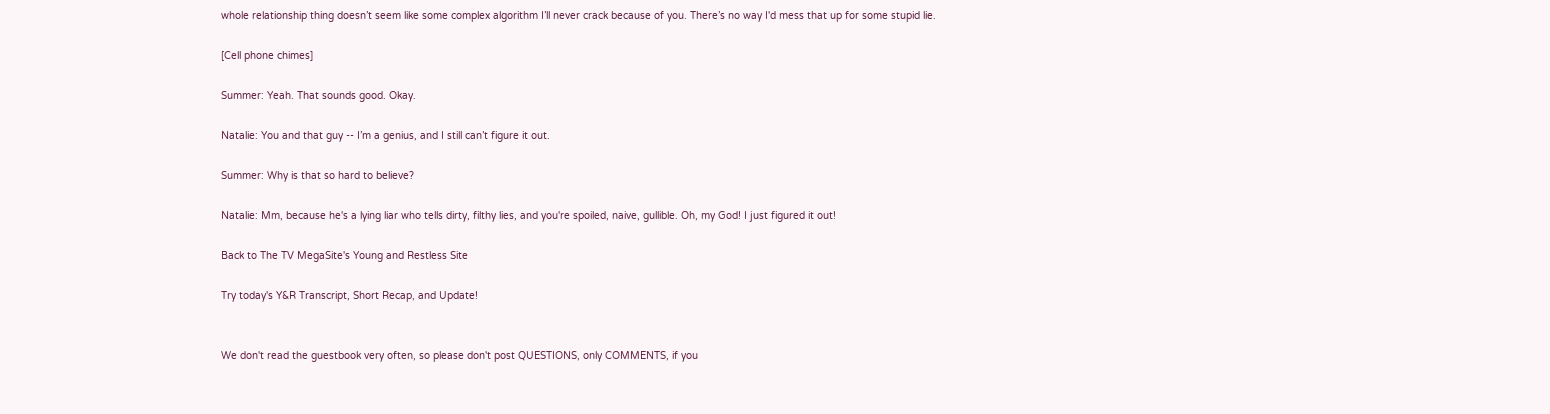whole relationship thing doesn’t seem like some complex algorithm I’ll never crack because of you. There’s no way I'd mess that up for some stupid lie.

[Cell phone chimes]

Summer: Yeah. That sounds good. Okay.

Natalie: You and that guy -- I’m a genius, and I still can’t figure it out.

Summer: Why is that so hard to believe?

Natalie: Mm, because he's a lying liar who tells dirty, filthy lies, and you're spoiled, naive, gullible. Oh, my God! I just figured it out!

Back to The TV MegaSite's Young and Restless Site

Try today's Y&R Transcript, Short Recap, and Update!


We don't read the guestbook very often, so please don't post QUESTIONS, only COMMENTS, if you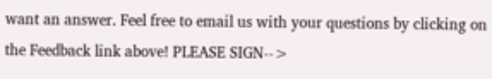want an answer. Feel free to email us with your questions by clicking on the Feedback link above! PLEASE SIGN-->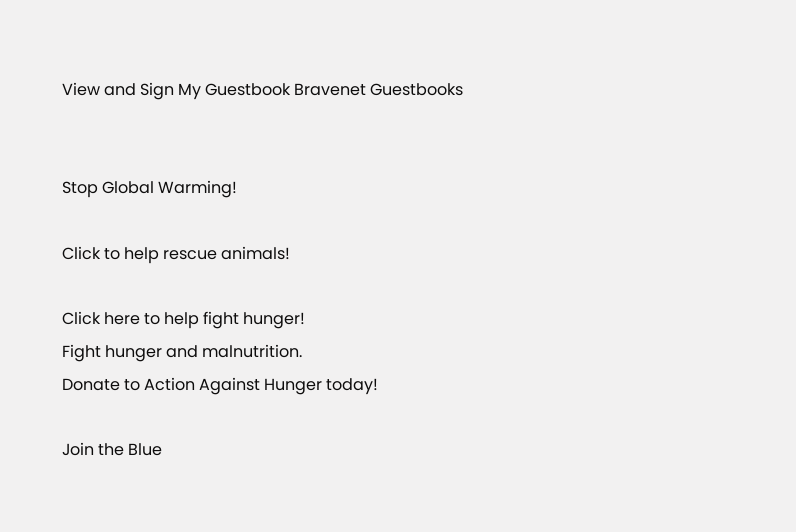View and Sign My Guestbook Bravenet Guestbooks


Stop Global Warming!

Click to help rescue animals!

Click here to help fight hunger!
Fight hunger and malnutrition.
Donate to Action Against Hunger today!

Join the Blue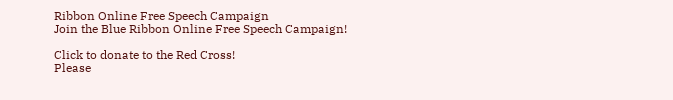Ribbon Online Free Speech Campaign
Join the Blue Ribbon Online Free Speech Campaign!

Click to donate to the Red Cross!
Please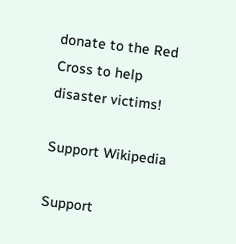donate to the Red Cross to help disaster victims!

Support Wikipedia

Support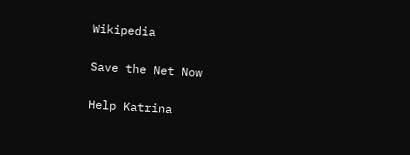Wikipedia

Save the Net Now

Help Katrina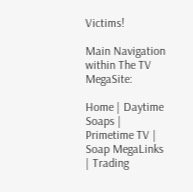Victims!

Main Navigation within The TV MegaSite:

Home | Daytime Soaps | Primetime TV | Soap MegaLinks | Trading